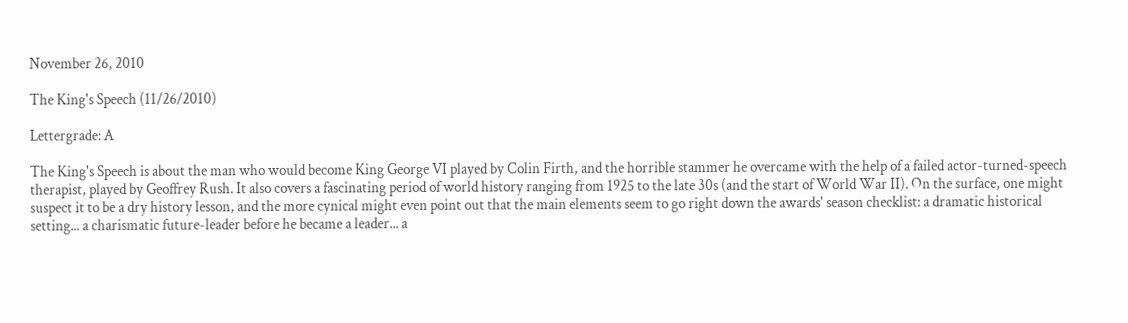November 26, 2010

The King's Speech (11/26/2010)

Lettergrade: A

The King's Speech is about the man who would become King George VI played by Colin Firth, and the horrible stammer he overcame with the help of a failed actor-turned-speech therapist, played by Geoffrey Rush. It also covers a fascinating period of world history ranging from 1925 to the late 30s (and the start of World War II). On the surface, one might suspect it to be a dry history lesson, and the more cynical might even point out that the main elements seem to go right down the awards' season checklist: a dramatic historical setting... a charismatic future-leader before he became a leader... a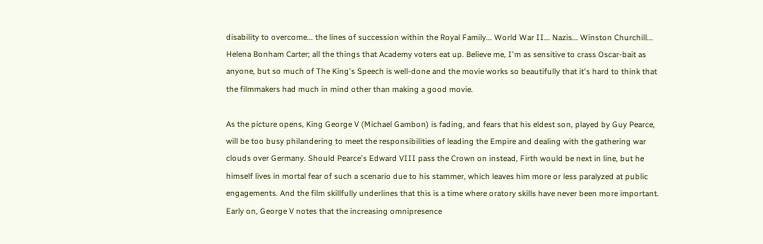disability to overcome... the lines of succession within the Royal Family... World War II... Nazis... Winston Churchill... Helena Bonham Carter; all the things that Academy voters eat up. Believe me, I'm as sensitive to crass Oscar-bait as anyone, but so much of The King's Speech is well-done and the movie works so beautifully that it's hard to think that the filmmakers had much in mind other than making a good movie.

As the picture opens, King George V (Michael Gambon) is fading, and fears that his eldest son, played by Guy Pearce, will be too busy philandering to meet the responsibilities of leading the Empire and dealing with the gathering war clouds over Germany. Should Pearce's Edward VIII pass the Crown on instead, Firth would be next in line, but he himself lives in mortal fear of such a scenario due to his stammer, which leaves him more or less paralyzed at public engagements. And the film skillfully underlines that this is a time where oratory skills have never been more important. Early on, George V notes that the increasing omnipresence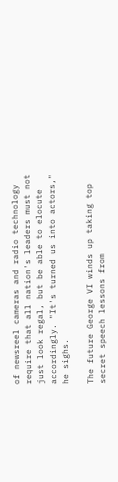of newsreel cameras and radio technology require that all nation's leaders must not just look regal, but be able to elocute accordingly. "It's turned us into actors," he sighs.

The future George VI winds up taking top secret speech lessons from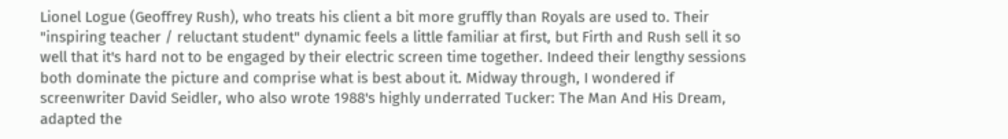Lionel Logue (Geoffrey Rush), who treats his client a bit more gruffly than Royals are used to. Their "inspiring teacher / reluctant student" dynamic feels a little familiar at first, but Firth and Rush sell it so well that it's hard not to be engaged by their electric screen time together. Indeed their lengthy sessions both dominate the picture and comprise what is best about it. Midway through, I wondered if screenwriter David Seidler, who also wrote 1988's highly underrated Tucker: The Man And His Dream, adapted the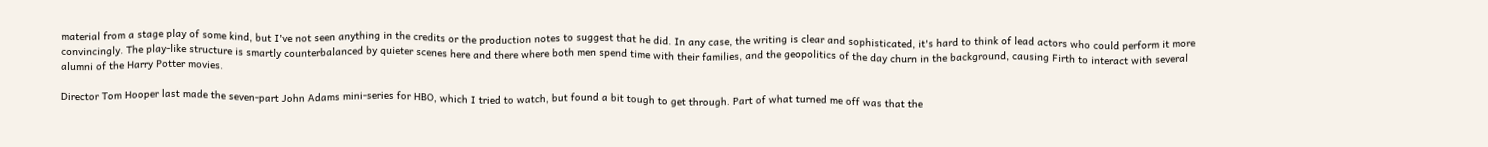material from a stage play of some kind, but I've not seen anything in the credits or the production notes to suggest that he did. In any case, the writing is clear and sophisticated, it's hard to think of lead actors who could perform it more convincingly. The play-like structure is smartly counterbalanced by quieter scenes here and there where both men spend time with their families, and the geopolitics of the day churn in the background, causing Firth to interact with several alumni of the Harry Potter movies.

Director Tom Hooper last made the seven-part John Adams mini-series for HBO, which I tried to watch, but found a bit tough to get through. Part of what turned me off was that the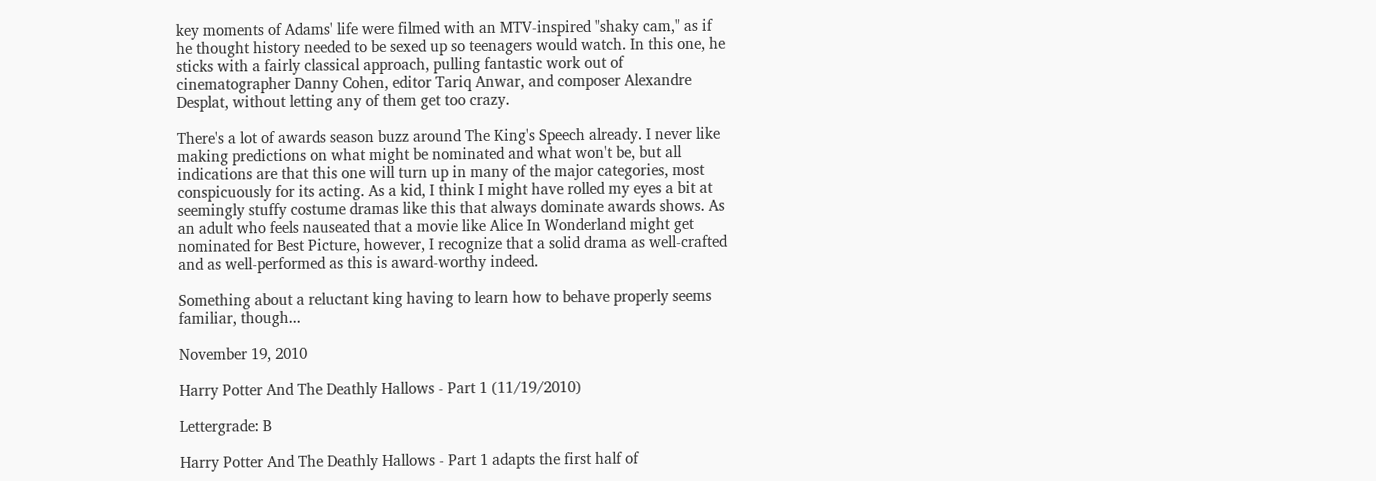key moments of Adams' life were filmed with an MTV-inspired "shaky cam," as if he thought history needed to be sexed up so teenagers would watch. In this one, he sticks with a fairly classical approach, pulling fantastic work out of cinematographer Danny Cohen, editor Tariq Anwar, and composer Alexandre Desplat, without letting any of them get too crazy.

There's a lot of awards season buzz around The King's Speech already. I never like making predictions on what might be nominated and what won't be, but all indications are that this one will turn up in many of the major categories, most conspicuously for its acting. As a kid, I think I might have rolled my eyes a bit at seemingly stuffy costume dramas like this that always dominate awards shows. As an adult who feels nauseated that a movie like Alice In Wonderland might get nominated for Best Picture, however, I recognize that a solid drama as well-crafted and as well-performed as this is award-worthy indeed.

Something about a reluctant king having to learn how to behave properly seems familiar, though...

November 19, 2010

Harry Potter And The Deathly Hallows - Part 1 (11/19/2010)

Lettergrade: B

Harry Potter And The Deathly Hallows - Part 1 adapts the first half of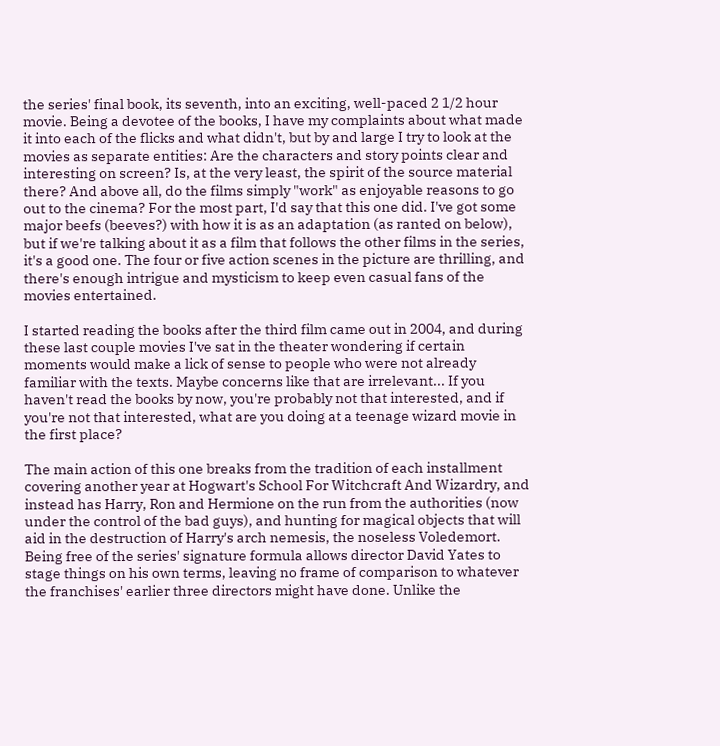the series' final book, its seventh, into an exciting, well-paced 2 1/2 hour movie. Being a devotee of the books, I have my complaints about what made it into each of the flicks and what didn't, but by and large I try to look at the movies as separate entities: Are the characters and story points clear and interesting on screen? Is, at the very least, the spirit of the source material there? And above all, do the films simply "work" as enjoyable reasons to go out to the cinema? For the most part, I'd say that this one did. I've got some major beefs (beeves?) with how it is as an adaptation (as ranted on below), but if we're talking about it as a film that follows the other films in the series, it's a good one. The four or five action scenes in the picture are thrilling, and there's enough intrigue and mysticism to keep even casual fans of the movies entertained.

I started reading the books after the third film came out in 2004, and during these last couple movies I've sat in the theater wondering if certain moments would make a lick of sense to people who were not already familiar with the texts. Maybe concerns like that are irrelevant... If you haven't read the books by now, you're probably not that interested, and if you're not that interested, what are you doing at a teenage wizard movie in the first place?

The main action of this one breaks from the tradition of each installment covering another year at Hogwart's School For Witchcraft And Wizardry, and instead has Harry, Ron and Hermione on the run from the authorities (now under the control of the bad guys), and hunting for magical objects that will aid in the destruction of Harry's arch nemesis, the noseless Voledemort. Being free of the series' signature formula allows director David Yates to stage things on his own terms, leaving no frame of comparison to whatever the franchises' earlier three directors might have done. Unlike the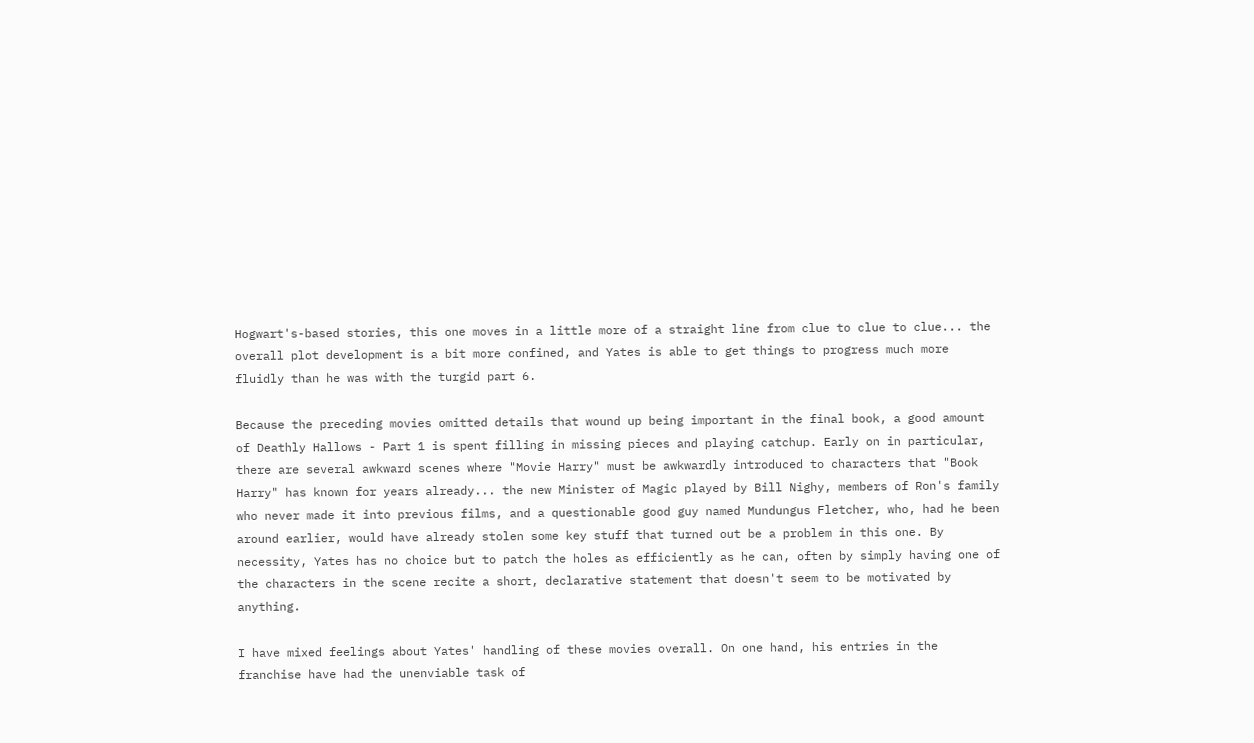Hogwart's-based stories, this one moves in a little more of a straight line from clue to clue to clue... the overall plot development is a bit more confined, and Yates is able to get things to progress much more fluidly than he was with the turgid part 6.

Because the preceding movies omitted details that wound up being important in the final book, a good amount of Deathly Hallows - Part 1 is spent filling in missing pieces and playing catchup. Early on in particular, there are several awkward scenes where "Movie Harry" must be awkwardly introduced to characters that "Book Harry" has known for years already... the new Minister of Magic played by Bill Nighy, members of Ron's family who never made it into previous films, and a questionable good guy named Mundungus Fletcher, who, had he been around earlier, would have already stolen some key stuff that turned out be a problem in this one. By necessity, Yates has no choice but to patch the holes as efficiently as he can, often by simply having one of the characters in the scene recite a short, declarative statement that doesn't seem to be motivated by anything.

I have mixed feelings about Yates' handling of these movies overall. On one hand, his entries in the franchise have had the unenviable task of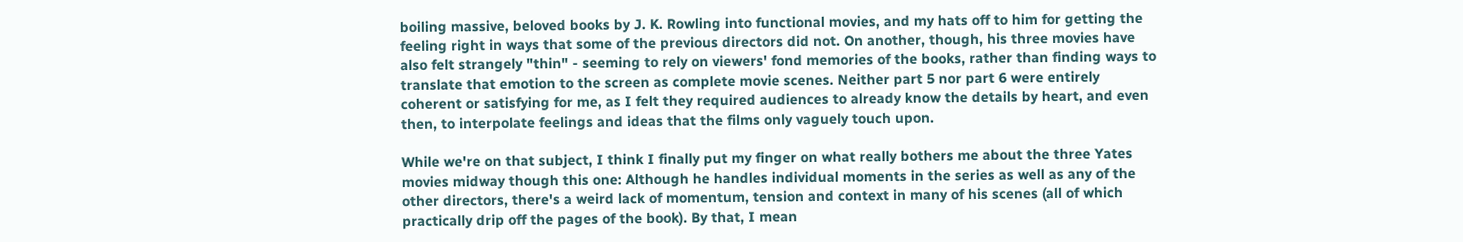boiling massive, beloved books by J. K. Rowling into functional movies, and my hats off to him for getting the feeling right in ways that some of the previous directors did not. On another, though, his three movies have also felt strangely "thin" - seeming to rely on viewers' fond memories of the books, rather than finding ways to translate that emotion to the screen as complete movie scenes. Neither part 5 nor part 6 were entirely coherent or satisfying for me, as I felt they required audiences to already know the details by heart, and even then, to interpolate feelings and ideas that the films only vaguely touch upon.

While we're on that subject, I think I finally put my finger on what really bothers me about the three Yates movies midway though this one: Although he handles individual moments in the series as well as any of the other directors, there's a weird lack of momentum, tension and context in many of his scenes (all of which practically drip off the pages of the book). By that, I mean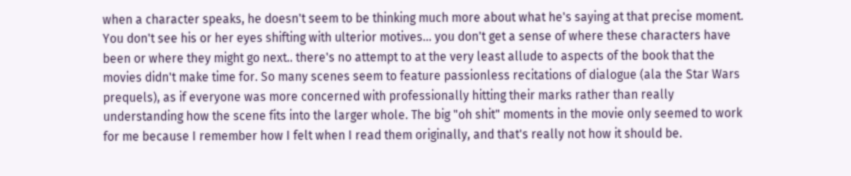when a character speaks, he doesn't seem to be thinking much more about what he's saying at that precise moment. You don't see his or her eyes shifting with ulterior motives... you don't get a sense of where these characters have been or where they might go next.. there's no attempt to at the very least allude to aspects of the book that the movies didn't make time for. So many scenes seem to feature passionless recitations of dialogue (ala the Star Wars prequels), as if everyone was more concerned with professionally hitting their marks rather than really understanding how the scene fits into the larger whole. The big "oh shit" moments in the movie only seemed to work for me because I remember how I felt when I read them originally, and that's really not how it should be.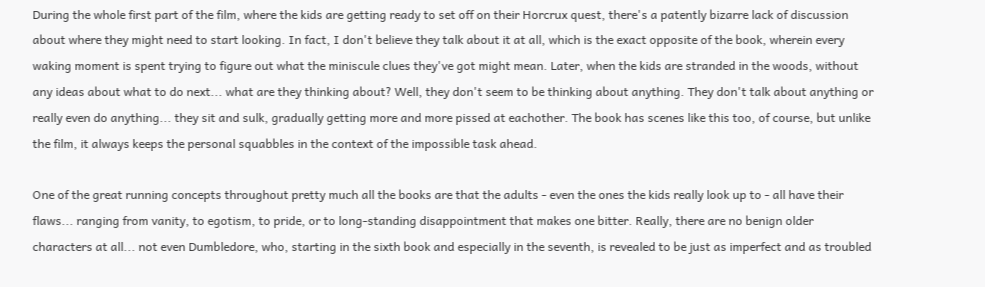During the whole first part of the film, where the kids are getting ready to set off on their Horcrux quest, there's a patently bizarre lack of discussion about where they might need to start looking. In fact, I don't believe they talk about it at all, which is the exact opposite of the book, wherein every waking moment is spent trying to figure out what the miniscule clues they've got might mean. Later, when the kids are stranded in the woods, without any ideas about what to do next... what are they thinking about? Well, they don't seem to be thinking about anything. They don't talk about anything or really even do anything... they sit and sulk, gradually getting more and more pissed at eachother. The book has scenes like this too, of course, but unlike the film, it always keeps the personal squabbles in the context of the impossible task ahead.

One of the great running concepts throughout pretty much all the books are that the adults - even the ones the kids really look up to - all have their flaws... ranging from vanity, to egotism, to pride, or to long-standing disappointment that makes one bitter. Really, there are no benign older characters at all... not even Dumbledore, who, starting in the sixth book and especially in the seventh, is revealed to be just as imperfect and as troubled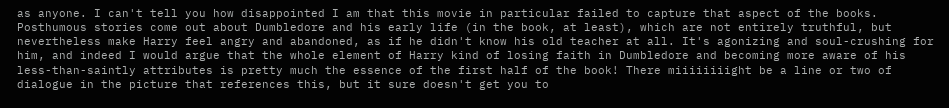as anyone. I can't tell you how disappointed I am that this movie in particular failed to capture that aspect of the books. Posthumous stories come out about Dumbledore and his early life (in the book, at least), which are not entirely truthful, but nevertheless make Harry feel angry and abandoned, as if he didn't know his old teacher at all. It's agonizing and soul-crushing for him, and indeed I would argue that the whole element of Harry kind of losing faith in Dumbledore and becoming more aware of his less-than-saintly attributes is pretty much the essence of the first half of the book! There miiiiiiiight be a line or two of dialogue in the picture that references this, but it sure doesn't get you to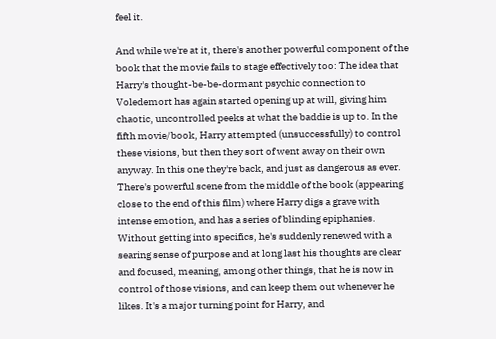feel it.

And while we're at it, there's another powerful component of the book that the movie fails to stage effectively too: The idea that Harry's thought-be-be-dormant psychic connection to Voledemort has again started opening up at will, giving him chaotic, uncontrolled peeks at what the baddie is up to. In the fifth movie/book, Harry attempted (unsuccessfully) to control these visions, but then they sort of went away on their own anyway. In this one they're back, and just as dangerous as ever. There's powerful scene from the middle of the book (appearing close to the end of this film) where Harry digs a grave with intense emotion, and has a series of blinding epiphanies. Without getting into specifics, he's suddenly renewed with a searing sense of purpose and at long last his thoughts are clear and focused, meaning, among other things, that he is now in control of those visions, and can keep them out whenever he likes. It's a major turning point for Harry, and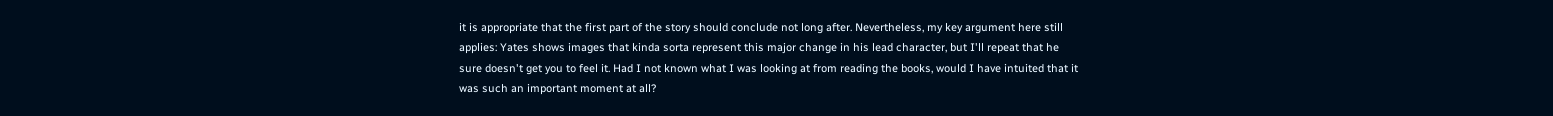it is appropriate that the first part of the story should conclude not long after. Nevertheless, my key argument here still applies: Yates shows images that kinda sorta represent this major change in his lead character, but I'll repeat that he sure doesn't get you to feel it. Had I not known what I was looking at from reading the books, would I have intuited that it was such an important moment at all?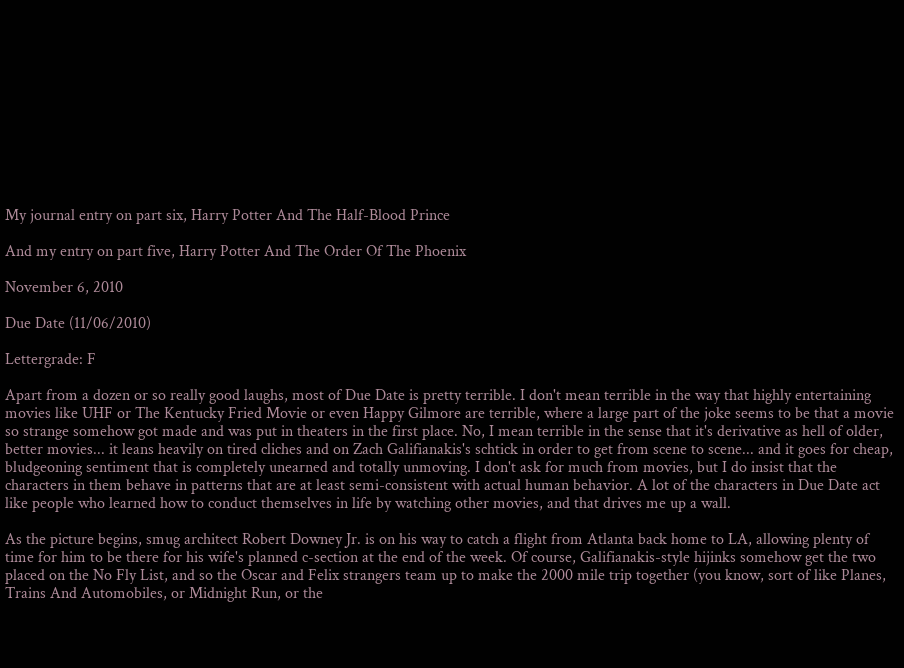My journal entry on part six, Harry Potter And The Half-Blood Prince

And my entry on part five, Harry Potter And The Order Of The Phoenix

November 6, 2010

Due Date (11/06/2010)

Lettergrade: F

Apart from a dozen or so really good laughs, most of Due Date is pretty terrible. I don't mean terrible in the way that highly entertaining movies like UHF or The Kentucky Fried Movie or even Happy Gilmore are terrible, where a large part of the joke seems to be that a movie so strange somehow got made and was put in theaters in the first place. No, I mean terrible in the sense that it's derivative as hell of older, better movies... it leans heavily on tired cliches and on Zach Galifianakis's schtick in order to get from scene to scene... and it goes for cheap, bludgeoning sentiment that is completely unearned and totally unmoving. I don't ask for much from movies, but I do insist that the characters in them behave in patterns that are at least semi-consistent with actual human behavior. A lot of the characters in Due Date act like people who learned how to conduct themselves in life by watching other movies, and that drives me up a wall.

As the picture begins, smug architect Robert Downey Jr. is on his way to catch a flight from Atlanta back home to LA, allowing plenty of time for him to be there for his wife's planned c-section at the end of the week. Of course, Galifianakis-style hijinks somehow get the two placed on the No Fly List, and so the Oscar and Felix strangers team up to make the 2000 mile trip together (you know, sort of like Planes, Trains And Automobiles, or Midnight Run, or the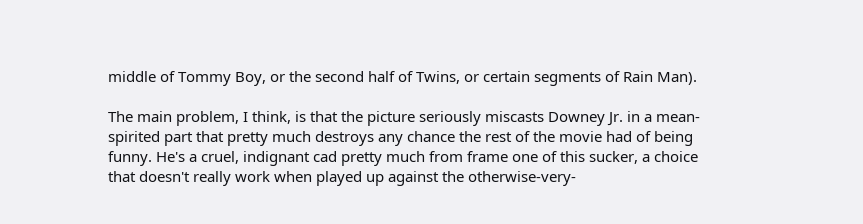middle of Tommy Boy, or the second half of Twins, or certain segments of Rain Man).

The main problem, I think, is that the picture seriously miscasts Downey Jr. in a mean-spirited part that pretty much destroys any chance the rest of the movie had of being funny. He's a cruel, indignant cad pretty much from frame one of this sucker, a choice that doesn't really work when played up against the otherwise-very-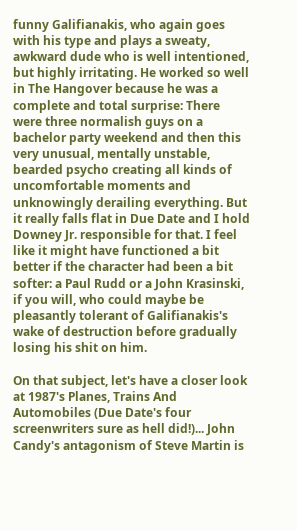funny Galifianakis, who again goes with his type and plays a sweaty, awkward dude who is well intentioned, but highly irritating. He worked so well in The Hangover because he was a complete and total surprise: There were three normalish guys on a bachelor party weekend and then this very unusual, mentally unstable, bearded psycho creating all kinds of uncomfortable moments and unknowingly derailing everything. But it really falls flat in Due Date and I hold Downey Jr. responsible for that. I feel like it might have functioned a bit better if the character had been a bit softer: a Paul Rudd or a John Krasinski, if you will, who could maybe be pleasantly tolerant of Galifianakis's wake of destruction before gradually losing his shit on him.

On that subject, let's have a closer look at 1987's Planes, Trains And Automobiles (Due Date's four screenwriters sure as hell did!)... John Candy's antagonism of Steve Martin is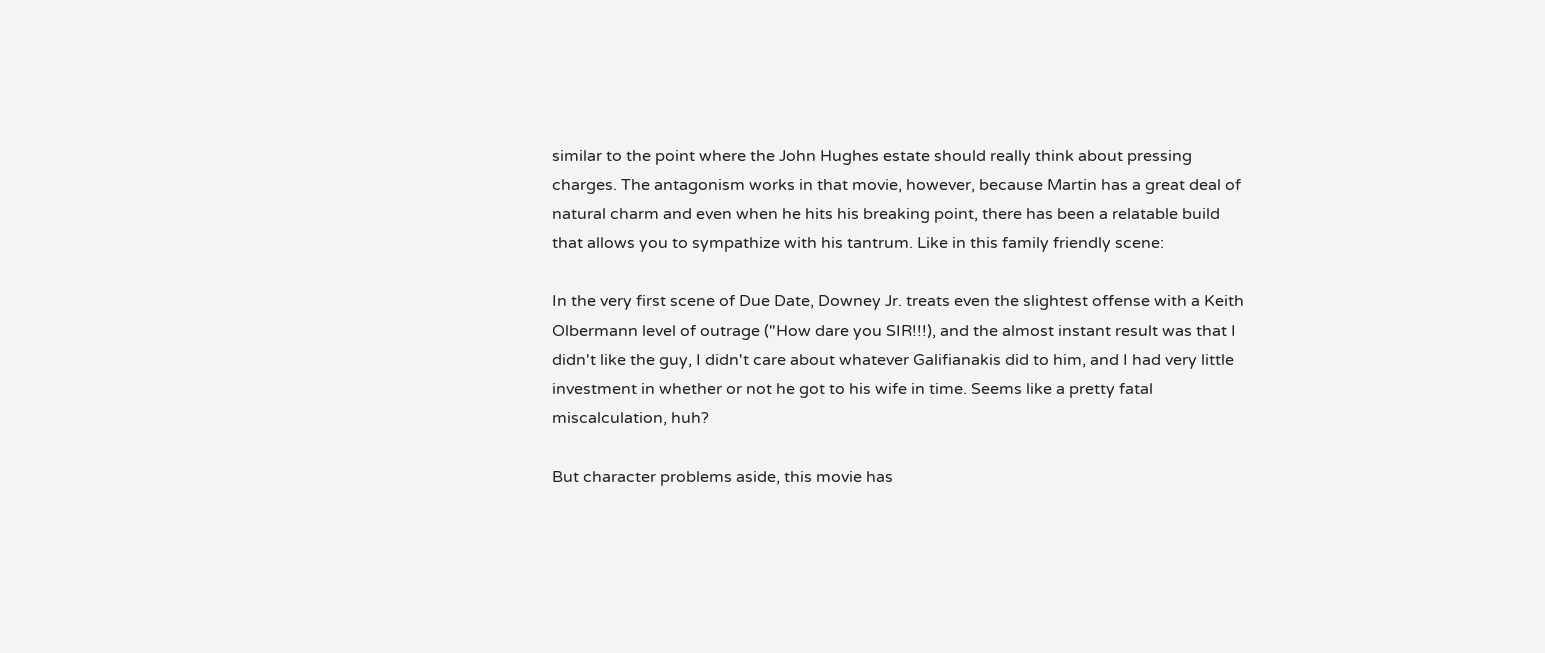similar to the point where the John Hughes estate should really think about pressing charges. The antagonism works in that movie, however, because Martin has a great deal of natural charm and even when he hits his breaking point, there has been a relatable build that allows you to sympathize with his tantrum. Like in this family friendly scene:

In the very first scene of Due Date, Downey Jr. treats even the slightest offense with a Keith Olbermann level of outrage ("How dare you SIR!!!), and the almost instant result was that I didn't like the guy, I didn't care about whatever Galifianakis did to him, and I had very little investment in whether or not he got to his wife in time. Seems like a pretty fatal miscalculation, huh?

But character problems aside, this movie has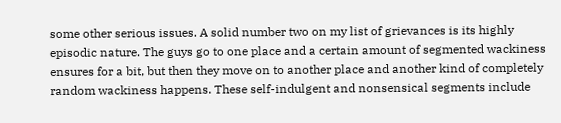some other serious issues. A solid number two on my list of grievances is its highly episodic nature. The guys go to one place and a certain amount of segmented wackiness ensures for a bit, but then they move on to another place and another kind of completely random wackiness happens. These self-indulgent and nonsensical segments include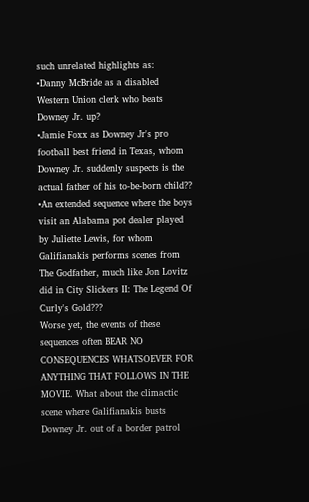such unrelated highlights as:
•Danny McBride as a disabled Western Union clerk who beats Downey Jr. up?
•Jamie Foxx as Downey Jr's pro football best friend in Texas, whom Downey Jr. suddenly suspects is the actual father of his to-be-born child??
•An extended sequence where the boys visit an Alabama pot dealer played by Juliette Lewis, for whom Galifianakis performs scenes from The Godfather, much like Jon Lovitz did in City Slickers II: The Legend Of Curly's Gold???
Worse yet, the events of these sequences often BEAR NO CONSEQUENCES WHATSOEVER FOR ANYTHING THAT FOLLOWS IN THE MOVIE. What about the climactic scene where Galifianakis busts Downey Jr. out of a border patrol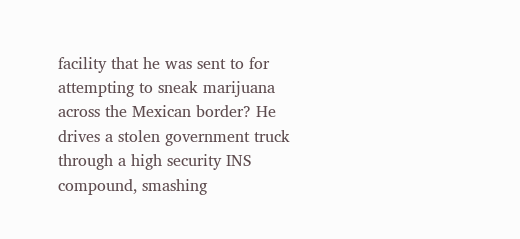facility that he was sent to for attempting to sneak marijuana across the Mexican border? He drives a stolen government truck through a high security INS compound, smashing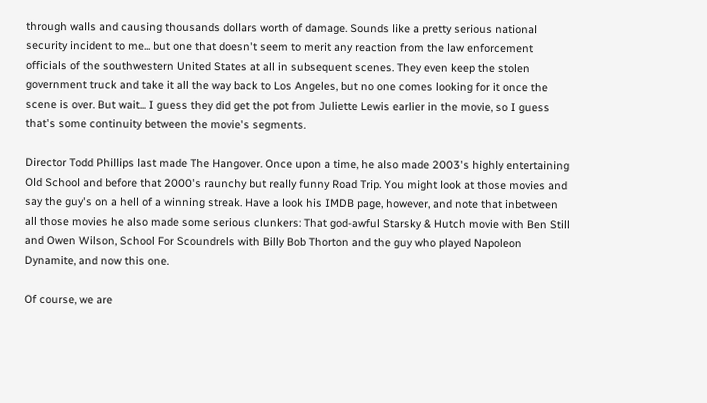through walls and causing thousands dollars worth of damage. Sounds like a pretty serious national security incident to me... but one that doesn't seem to merit any reaction from the law enforcement officials of the southwestern United States at all in subsequent scenes. They even keep the stolen government truck and take it all the way back to Los Angeles, but no one comes looking for it once the scene is over. But wait... I guess they did get the pot from Juliette Lewis earlier in the movie, so I guess that's some continuity between the movie's segments.

Director Todd Phillips last made The Hangover. Once upon a time, he also made 2003's highly entertaining Old School and before that 2000's raunchy but really funny Road Trip. You might look at those movies and say the guy's on a hell of a winning streak. Have a look his IMDB page, however, and note that inbetween all those movies he also made some serious clunkers: That god-awful Starsky & Hutch movie with Ben Still and Owen Wilson, School For Scoundrels with Billy Bob Thorton and the guy who played Napoleon Dynamite, and now this one.

Of course, we are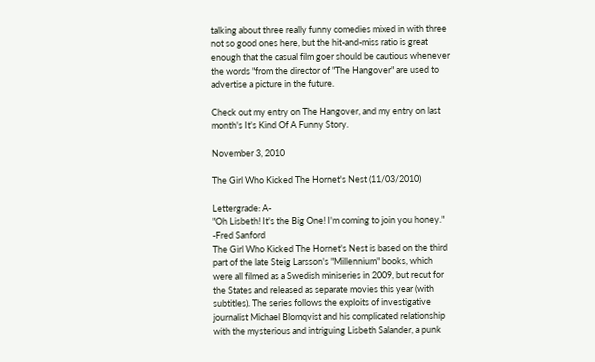talking about three really funny comedies mixed in with three not so good ones here, but the hit-and-miss ratio is great enough that the casual film goer should be cautious whenever the words "from the director of "The Hangover" are used to advertise a picture in the future.

Check out my entry on The Hangover, and my entry on last month's It's Kind Of A Funny Story.

November 3, 2010

The Girl Who Kicked The Hornet's Nest (11/03/2010)

Lettergrade: A-
"Oh Lisbeth! It's the Big One! I'm coming to join you honey."
-Fred Sanford
The Girl Who Kicked The Hornet's Nest is based on the third part of the late Steig Larsson's "Millennium" books, which were all filmed as a Swedish miniseries in 2009, but recut for the States and released as separate movies this year (with subtitles). The series follows the exploits of investigative journalist Michael Blomqvist and his complicated relationship with the mysterious and intriguing Lisbeth Salander, a punk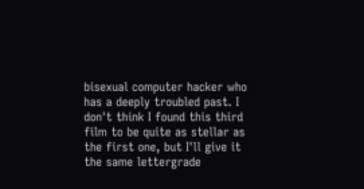bisexual computer hacker who has a deeply troubled past. I don't think I found this third film to be quite as stellar as the first one, but I'll give it the same lettergrade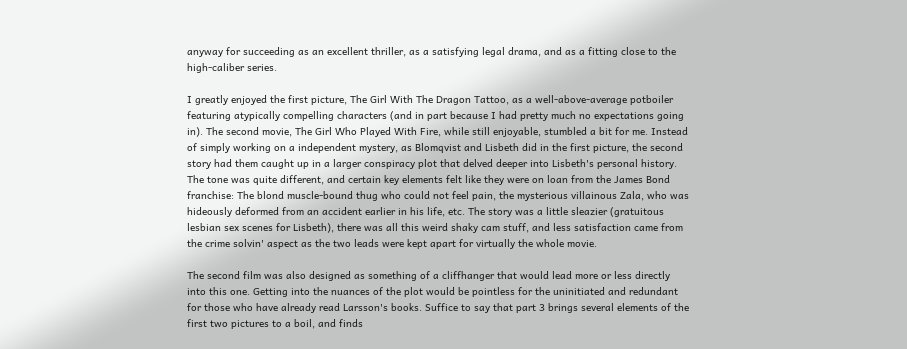anyway for succeeding as an excellent thriller, as a satisfying legal drama, and as a fitting close to the high-caliber series.

I greatly enjoyed the first picture, The Girl With The Dragon Tattoo, as a well-above-average potboiler featuring atypically compelling characters (and in part because I had pretty much no expectations going in). The second movie, The Girl Who Played With Fire, while still enjoyable, stumbled a bit for me. Instead of simply working on a independent mystery, as Blomqvist and Lisbeth did in the first picture, the second story had them caught up in a larger conspiracy plot that delved deeper into Lisbeth's personal history. The tone was quite different, and certain key elements felt like they were on loan from the James Bond franchise: The blond muscle-bound thug who could not feel pain, the mysterious villainous Zala, who was hideously deformed from an accident earlier in his life, etc. The story was a little sleazier (gratuitous lesbian sex scenes for Lisbeth), there was all this weird shaky cam stuff, and less satisfaction came from the crime solvin' aspect as the two leads were kept apart for virtually the whole movie.

The second film was also designed as something of a cliffhanger that would lead more or less directly into this one. Getting into the nuances of the plot would be pointless for the uninitiated and redundant for those who have already read Larsson's books. Suffice to say that part 3 brings several elements of the first two pictures to a boil, and finds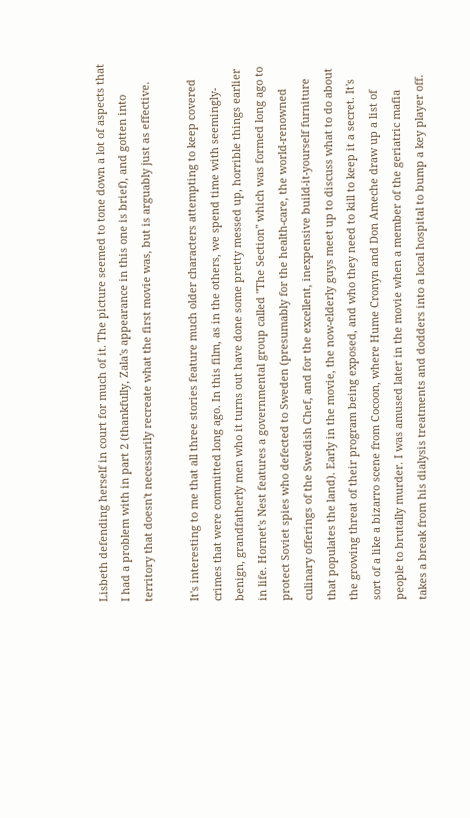Lisbeth defending herself in court for much of it. The picture seemed to tone down a lot of aspects that I had a problem with in part 2 (thankfully, Zala's appearance in this one is brief), and gotten into territory that doesn't necessarily recreate what the first movie was, but is arguably just as effective.

It's interesting to me that all three stories feature much older characters attempting to keep covered crimes that were committed long ago. In this film, as in the others, we spend time with seemingly-benign, grandfatherly men who it turns out have done some pretty messed up, horrible things earlier in life. Hornet's Nest features a governmental group called "The Section" which was formed long ago to protect Soviet spies who defected to Sweden (presumably for the health-care, the world-renowned culinary offerings of the Swedish Chef, and for the excellent, inexpensive build-it-yourself furniture that populates the land). Early in the movie, the now-elderly guys meet up to discuss what to do about the growing threat of their program being exposed, and who they need to kill to keep it a secret. It's sort of a like a bizarro scene from Cocoon, where Hume Cronyn and Don Ameche draw up a list of people to brutally murder. I was amused later in the movie when a member of the geriatric mafia takes a break from his dialysis treatments and dodders into a local hospital to bump a key player off.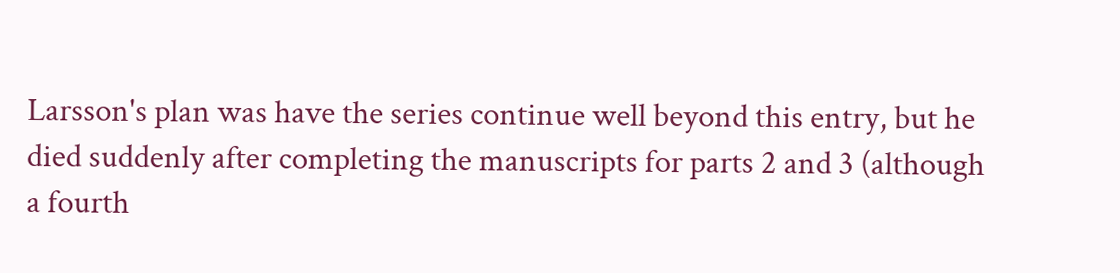Larsson's plan was have the series continue well beyond this entry, but he died suddenly after completing the manuscripts for parts 2 and 3 (although a fourth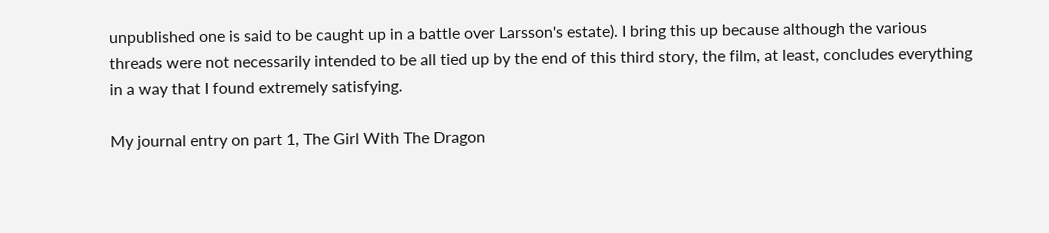unpublished one is said to be caught up in a battle over Larsson's estate). I bring this up because although the various threads were not necessarily intended to be all tied up by the end of this third story, the film, at least, concludes everything in a way that I found extremely satisfying.

My journal entry on part 1, The Girl With The Dragon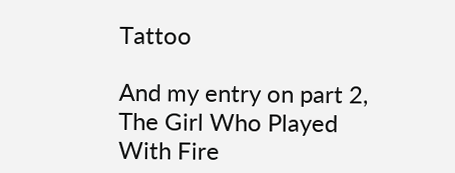Tattoo

And my entry on part 2, The Girl Who Played With Fire